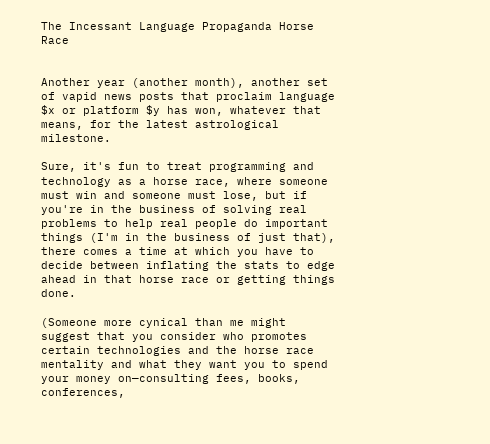The Incessant Language Propaganda Horse Race


Another year (another month), another set of vapid news posts that proclaim language $x or platform $y has won, whatever that means, for the latest astrological milestone.

Sure, it's fun to treat programming and technology as a horse race, where someone must win and someone must lose, but if you're in the business of solving real problems to help real people do important things (I'm in the business of just that), there comes a time at which you have to decide between inflating the stats to edge ahead in that horse race or getting things done.

(Someone more cynical than me might suggest that you consider who promotes certain technologies and the horse race mentality and what they want you to spend your money on—consulting fees, books, conferences,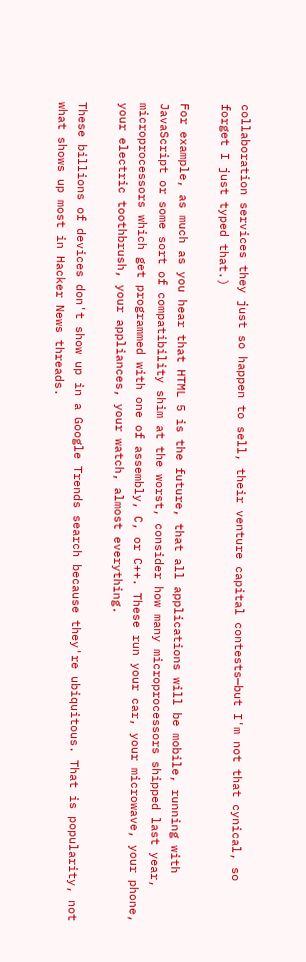collaboration services they just so happen to sell, their venture capital contests—but I'm not that cynical, so forget I just typed that.)

For example, as much as you hear that HTML 5 is the future, that all applications will be mobile, running with JavaScript or some sort of compatibility shim at the worst, consider how many microprocessors shipped last year, microprocessors which get programmed with one of assembly, C, or C++. These run your car, your microwave, your phone, your electric toothbrush, your appliances, your watch, almost everything.

These billions of devices don't show up in a Google Trends search because they're ubiquitous. That is popularity, not what shows up most in Hacker News threads.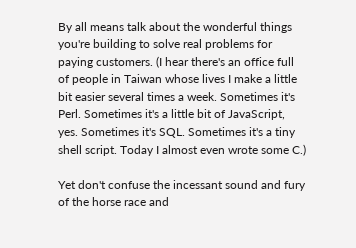By all means talk about the wonderful things you're building to solve real problems for paying customers. (I hear there's an office full of people in Taiwan whose lives I make a little bit easier several times a week. Sometimes it's Perl. Sometimes it's a little bit of JavaScript, yes. Sometimes it's SQL. Sometimes it's a tiny shell script. Today I almost even wrote some C.)

Yet don't confuse the incessant sound and fury of the horse race and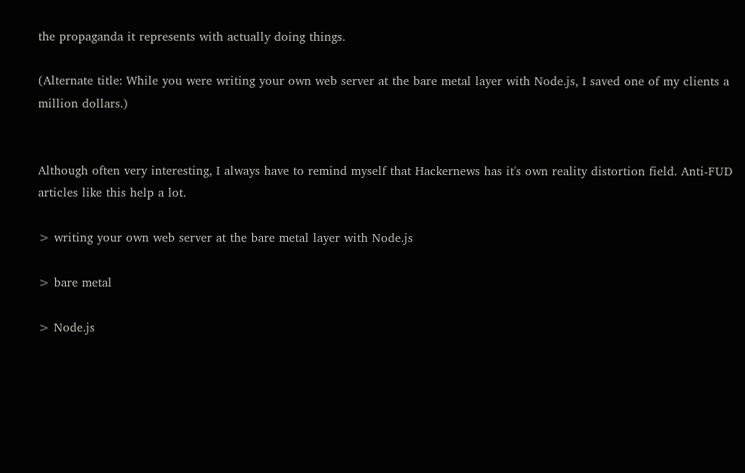the propaganda it represents with actually doing things.

(Alternate title: While you were writing your own web server at the bare metal layer with Node.js, I saved one of my clients a million dollars.)


Although often very interesting, I always have to remind myself that Hackernews has it's own reality distortion field. Anti-FUD articles like this help a lot.

> writing your own web server at the bare metal layer with Node.js

> bare metal

> Node.js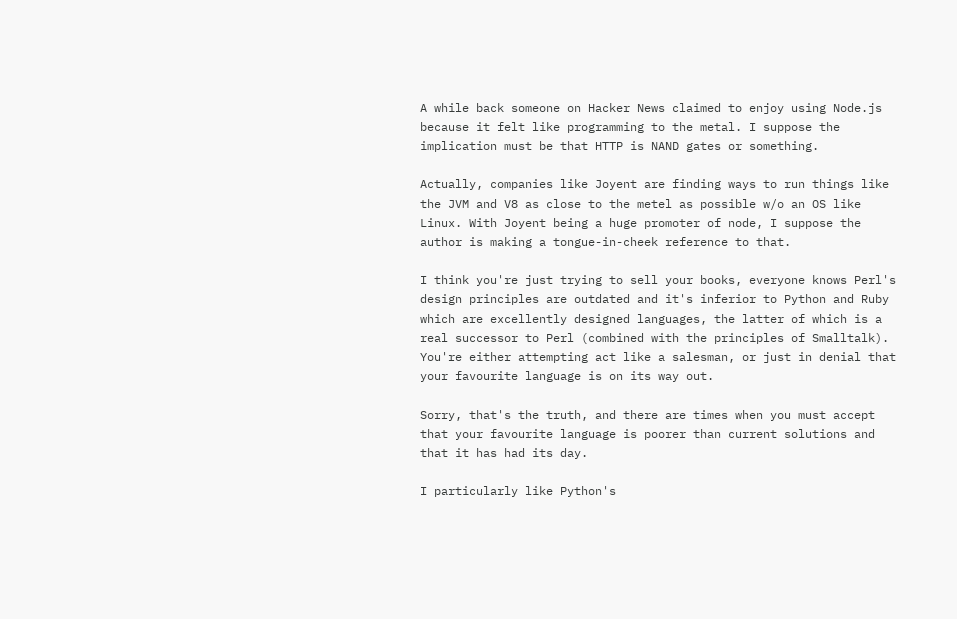A while back someone on Hacker News claimed to enjoy using Node.js because it felt like programming to the metal. I suppose the implication must be that HTTP is NAND gates or something.

Actually, companies like Joyent are finding ways to run things like the JVM and V8 as close to the metel as possible w/o an OS like Linux. With Joyent being a huge promoter of node, I suppose the author is making a tongue-in-cheek reference to that.

I think you're just trying to sell your books, everyone knows Perl's design principles are outdated and it's inferior to Python and Ruby which are excellently designed languages, the latter of which is a real successor to Perl (combined with the principles of Smalltalk). You're either attempting act like a salesman, or just in denial that your favourite language is on its way out.

Sorry, that's the truth, and there are times when you must accept that your favourite language is poorer than current solutions and that it has had its day.

I particularly like Python's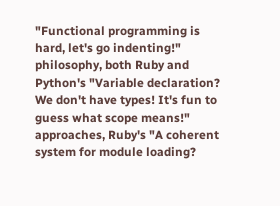"Functional programming is hard, let's go indenting!" philosophy, both Ruby and Python's "Variable declaration? We don't have types! It's fun to guess what scope means!" approaches, Ruby's "A coherent system for module loading?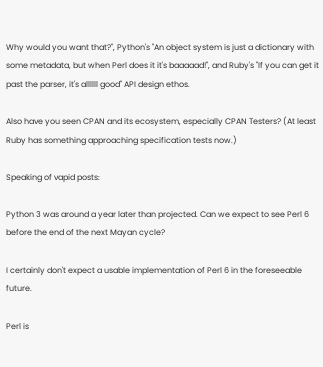Why would you want that?", Python's "An object system is just a dictionary with some metadata, but when Perl does it it's baaaaad!", and Ruby's "If you can get it past the parser, it's allllll good" API design ethos.

Also have you seen CPAN and its ecosystem, especially CPAN Testers? (At least Ruby has something approaching specification tests now.)

Speaking of vapid posts:

Python 3 was around a year later than projected. Can we expect to see Perl 6 before the end of the next Mayan cycle?

I certainly don't expect a usable implementation of Perl 6 in the foreseeable future.

Perl is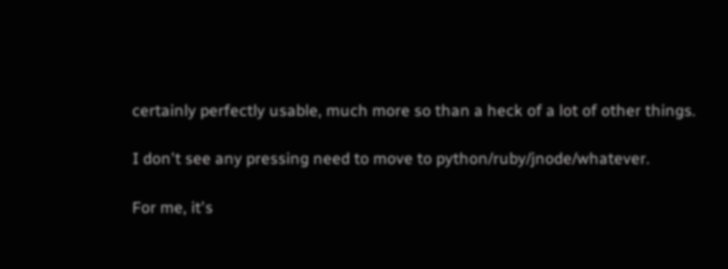certainly perfectly usable, much more so than a heck of a lot of other things.

I don't see any pressing need to move to python/ruby/jnode/whatever.

For me, it's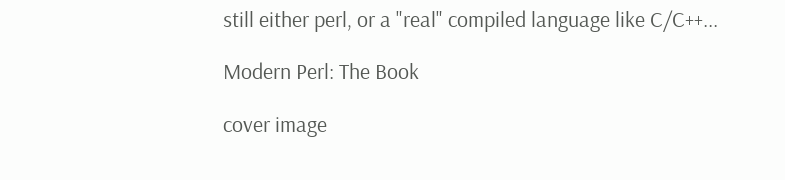still either perl, or a "real" compiled language like C/C++...

Modern Perl: The Book

cover image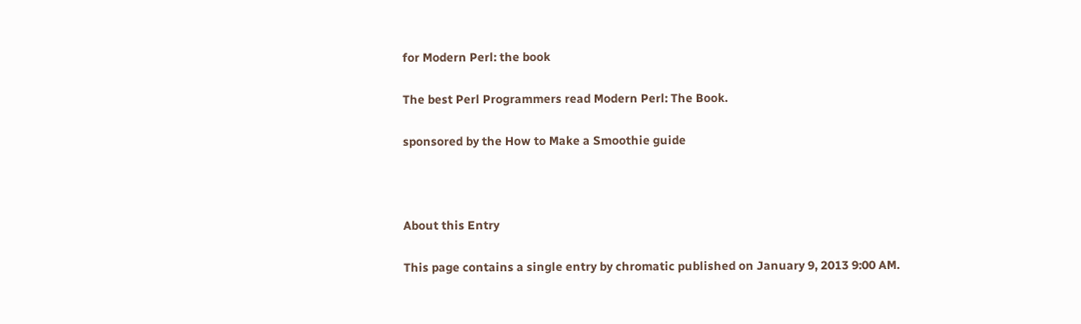for Modern Perl: the book

The best Perl Programmers read Modern Perl: The Book.

sponsored by the How to Make a Smoothie guide



About this Entry

This page contains a single entry by chromatic published on January 9, 2013 9:00 AM.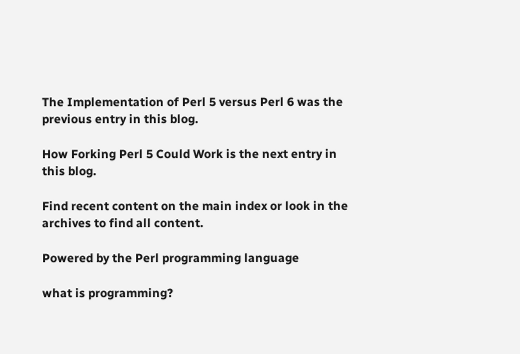The Implementation of Perl 5 versus Perl 6 was the previous entry in this blog.

How Forking Perl 5 Could Work is the next entry in this blog.

Find recent content on the main index or look in the archives to find all content.

Powered by the Perl programming language

what is programming?